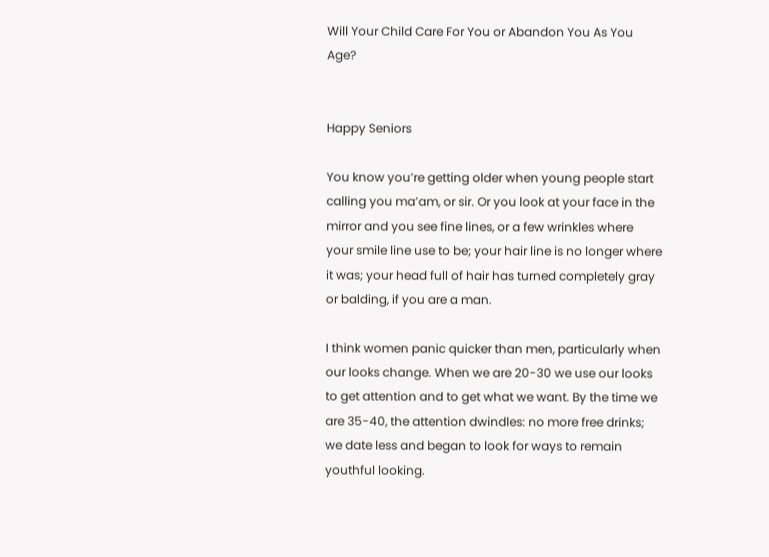Will Your Child Care For You or Abandon You As You Age?


Happy Seniors

You know you’re getting older when young people start calling you ma’am, or sir. Or you look at your face in the mirror and you see fine lines, or a few wrinkles where your smile line use to be; your hair line is no longer where it was; your head full of hair has turned completely gray or balding, if you are a man.

I think women panic quicker than men, particularly when our looks change. When we are 20-30 we use our looks to get attention and to get what we want. By the time we are 35-40, the attention dwindles: no more free drinks; we date less and began to look for ways to remain youthful looking.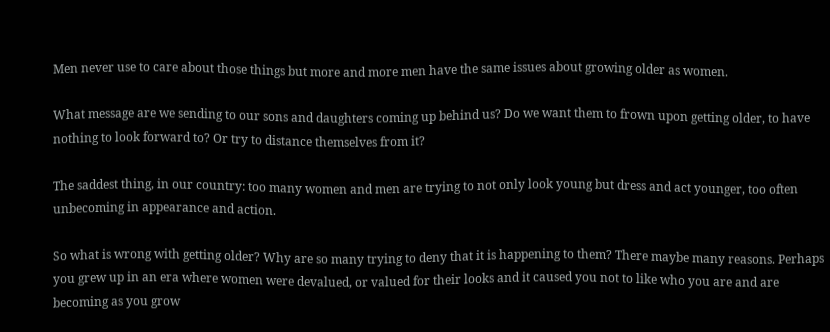Men never use to care about those things but more and more men have the same issues about growing older as women.

What message are we sending to our sons and daughters coming up behind us? Do we want them to frown upon getting older, to have nothing to look forward to? Or try to distance themselves from it?

The saddest thing, in our country: too many women and men are trying to not only look young but dress and act younger, too often unbecoming in appearance and action.

So what is wrong with getting older? Why are so many trying to deny that it is happening to them? There maybe many reasons. Perhaps you grew up in an era where women were devalued, or valued for their looks and it caused you not to like who you are and are becoming as you grow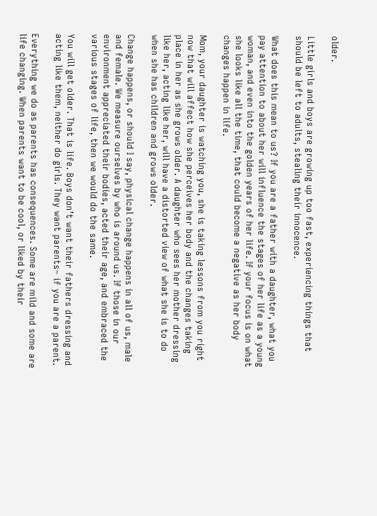older.

Little girls and boys are growing up too fast, experiencing things that should be left to adults, stealing their innocence.

What does this mean to us? If you are a father with a daughter, what you pay attention to about her will influence the stages of her life as a young woman, and even into the golden years of her life. If your focus is on what she looks like all the time, that could become a negative as her body changes happen in life.

Mom, your daughter is watching you, she is taking lessons from you right now that will affect how she perceives her body and the changes taking place in her as she grows older. A daughter who sees her mother dressing like her, acting like her, will have a distorted view of what she is to do when she has children and grows older.

Change happens, or should I say, physical change happens in all of us, male and female. We measure ourselves by who is around us. If those in our environment appreciated their bodies, acted their age, and embraced the various stages of life, then we would do the same.

You will get older. That is life. Boys don’t want their fathers dressing and acting like them, neither do girls. They want parents– if you are a parent.

Everything we do as parents has consequences. Some are mild and some are life changing. When parents want to be cool, or liked by their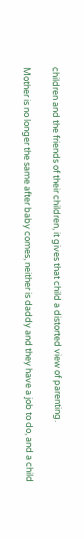children and the friends of their children, it gives that child a distorted view of parenting.

Mother is no longer the same after baby comes, neither is daddy and they have a job to do, and a child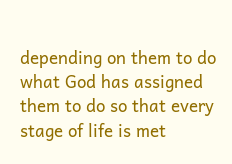depending on them to do what God has assigned them to do so that every stage of life is met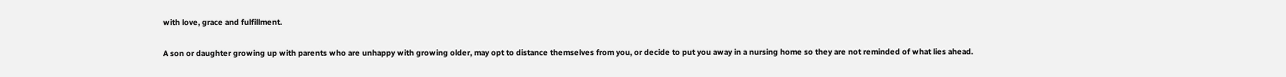with love, grace and fulfillment.

A son or daughter growing up with parents who are unhappy with growing older, may opt to distance themselves from you, or decide to put you away in a nursing home so they are not reminded of what lies ahead.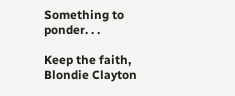Something to ponder. . .

Keep the faith,
Blondie Clayton